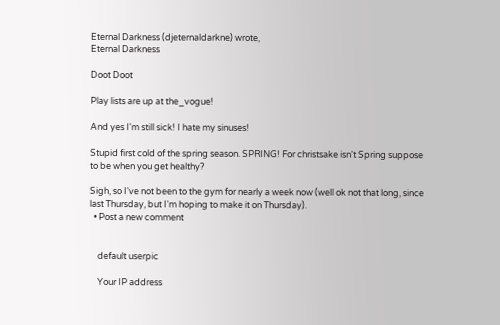Eternal Darkness (djeternaldarkne) wrote,
Eternal Darkness

Doot Doot

Play lists are up at the_vogue!

And yes I'm still sick! I hate my sinuses!

Stupid first cold of the spring season. SPRING! For christsake isn't Spring suppose to be when you get healthy?

Sigh, so I've not been to the gym for nearly a week now (well ok not that long, since last Thursday, but I'm hoping to make it on Thursday).
  • Post a new comment


    default userpic

    Your IP address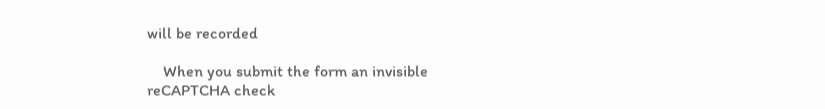will be recorded

    When you submit the form an invisible reCAPTCHA check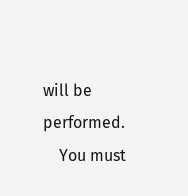will be performed.
    You must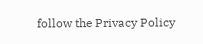follow the Privacy Policy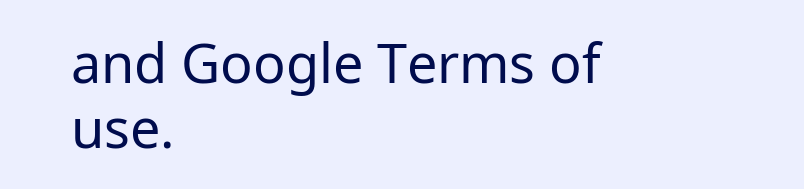and Google Terms of use.